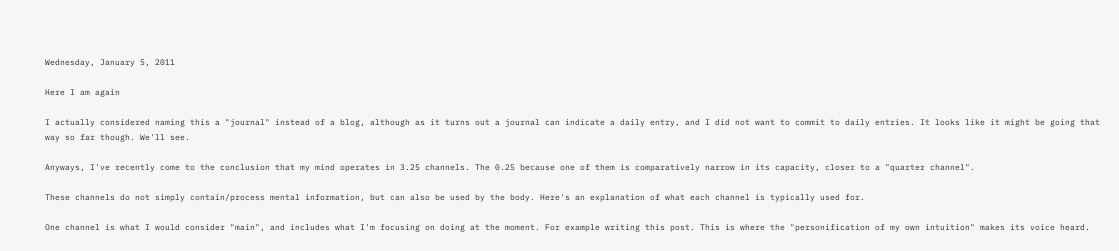Wednesday, January 5, 2011

Here I am again

I actually considered naming this a "journal" instead of a blog, although as it turns out a journal can indicate a daily entry, and I did not want to commit to daily entries. It looks like it might be going that way so far though. We'll see.

Anyways, I've recently come to the conclusion that my mind operates in 3.25 channels. The 0.25 because one of them is comparatively narrow in its capacity, closer to a "quarter channel".

These channels do not simply contain/process mental information, but can also be used by the body. Here's an explanation of what each channel is typically used for.

One channel is what I would consider "main", and includes what I'm focusing on doing at the moment. For example writing this post. This is where the "personification of my own intuition" makes its voice heard.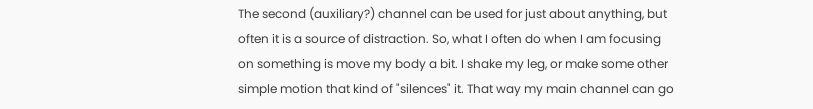The second (auxiliary?) channel can be used for just about anything, but often it is a source of distraction. So, what I often do when I am focusing on something is move my body a bit. I shake my leg, or make some other simple motion that kind of "silences" it. That way my main channel can go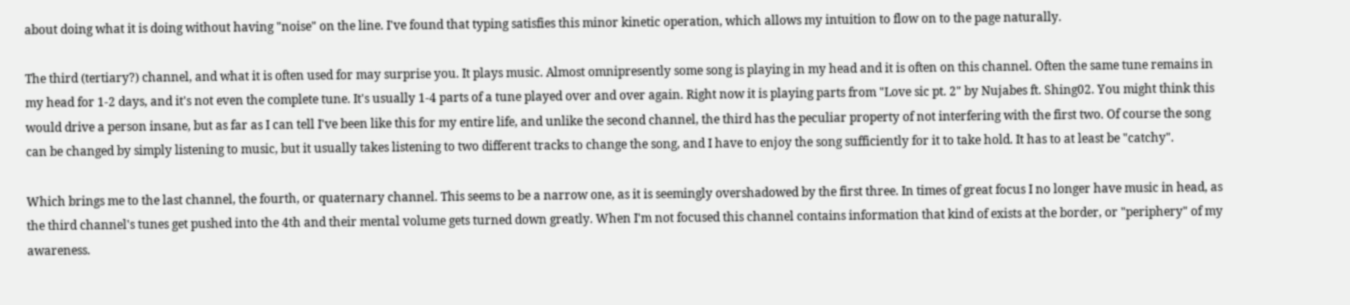about doing what it is doing without having "noise" on the line. I've found that typing satisfies this minor kinetic operation, which allows my intuition to flow on to the page naturally.

The third (tertiary?) channel, and what it is often used for may surprise you. It plays music. Almost omnipresently some song is playing in my head and it is often on this channel. Often the same tune remains in my head for 1-2 days, and it's not even the complete tune. It's usually 1-4 parts of a tune played over and over again. Right now it is playing parts from "Love sic pt. 2" by Nujabes ft. Shing02. You might think this would drive a person insane, but as far as I can tell I've been like this for my entire life, and unlike the second channel, the third has the peculiar property of not interfering with the first two. Of course the song can be changed by simply listening to music, but it usually takes listening to two different tracks to change the song, and I have to enjoy the song sufficiently for it to take hold. It has to at least be "catchy".

Which brings me to the last channel, the fourth, or quaternary channel. This seems to be a narrow one, as it is seemingly overshadowed by the first three. In times of great focus I no longer have music in head, as the third channel's tunes get pushed into the 4th and their mental volume gets turned down greatly. When I'm not focused this channel contains information that kind of exists at the border, or "periphery" of my awareness.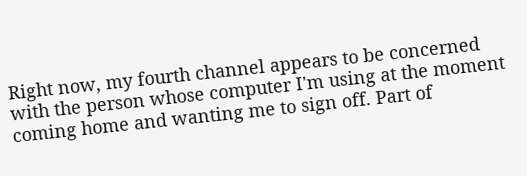Right now, my fourth channel appears to be concerned with the person whose computer I'm using at the moment coming home and wanting me to sign off. Part of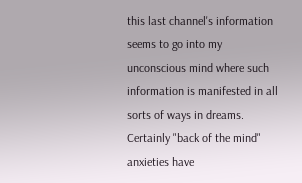this last channel's information seems to go into my unconscious mind where such information is manifested in all sorts of ways in dreams. Certainly "back of the mind" anxieties have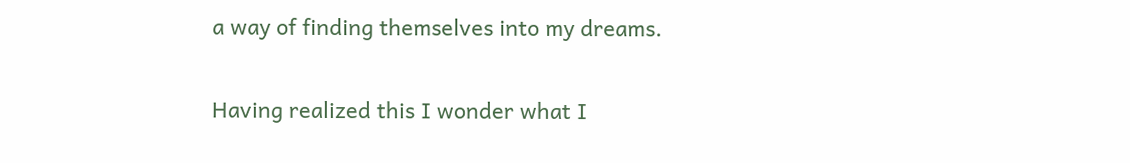a way of finding themselves into my dreams.

Having realized this I wonder what I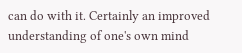can do with it. Certainly an improved understanding of one's own mind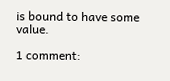is bound to have some value.

1 comment: